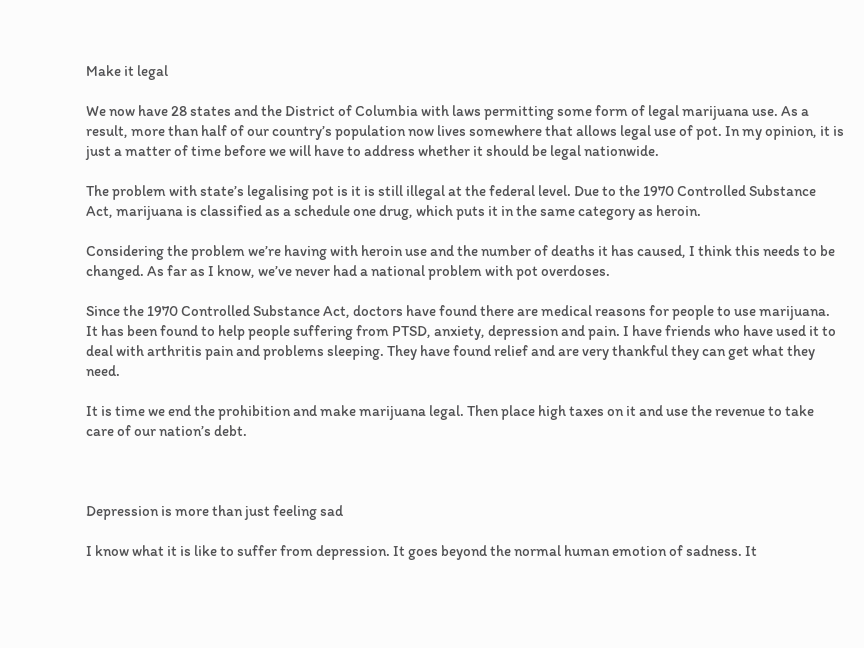Make it legal

We now have 28 states and the District of Columbia with laws permitting some form of legal marijuana use. As a result, more than half of our country’s population now lives somewhere that allows legal use of pot. In my opinion, it is just a matter of time before we will have to address whether it should be legal nationwide.

The problem with state’s legalising pot is it is still illegal at the federal level. Due to the 1970 Controlled Substance Act, marijuana is classified as a schedule one drug, which puts it in the same category as heroin.

Considering the problem we’re having with heroin use and the number of deaths it has caused, I think this needs to be changed. As far as I know, we’ve never had a national problem with pot overdoses.

Since the 1970 Controlled Substance Act, doctors have found there are medical reasons for people to use marijuana. It has been found to help people suffering from PTSD, anxiety, depression and pain. I have friends who have used it to deal with arthritis pain and problems sleeping. They have found relief and are very thankful they can get what they need.

It is time we end the prohibition and make marijuana legal. Then place high taxes on it and use the revenue to take care of our nation’s debt.



Depression is more than just feeling sad

I know what it is like to suffer from depression. It goes beyond the normal human emotion of sadness. It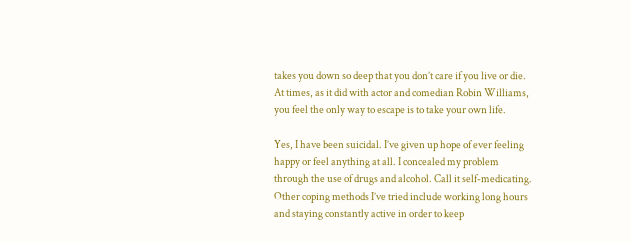takes you down so deep that you don’t care if you live or die. At times, as it did with actor and comedian Robin Williams, you feel the only way to escape is to take your own life.

Yes, I have been suicidal. I’ve given up hope of ever feeling happy or feel anything at all. I concealed my problem through the use of drugs and alcohol. Call it self-medicating. Other coping methods I’ve tried include working long hours and staying constantly active in order to keep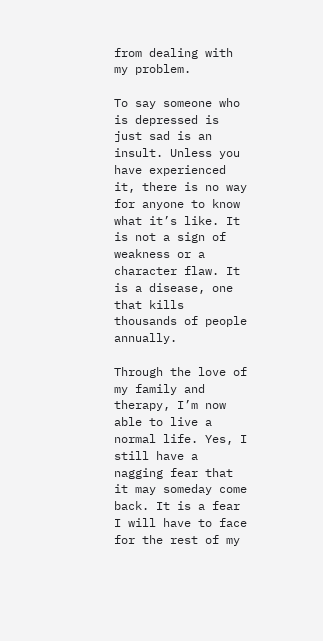from dealing with my problem.

To say someone who is depressed is just sad is an insult. Unless you have experienced it, there is no way for anyone to know what it’s like. It is not a sign of weakness or a character flaw. It is a disease, one that kills thousands of people annually.

Through the love of my family and therapy, I’m now able to live a normal life. Yes, I still have a nagging fear that it may someday come back. It is a fear I will have to face for the rest of my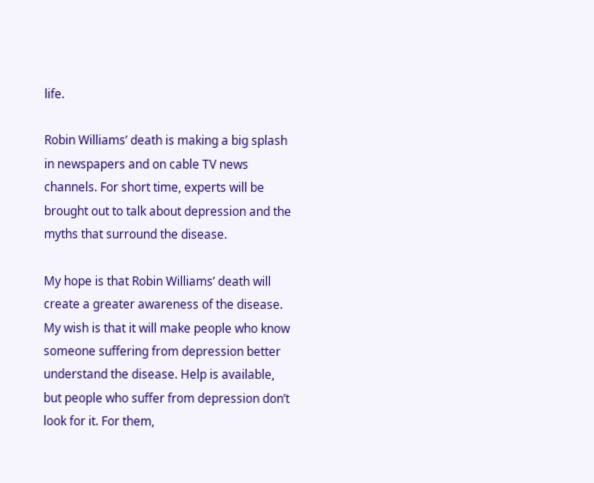life.

Robin Williams’ death is making a big splash in newspapers and on cable TV news channels. For short time, experts will be brought out to talk about depression and the myths that surround the disease.

My hope is that Robin Williams’ death will create a greater awareness of the disease. My wish is that it will make people who know someone suffering from depression better understand the disease. Help is available, but people who suffer from depression don’t look for it. For them,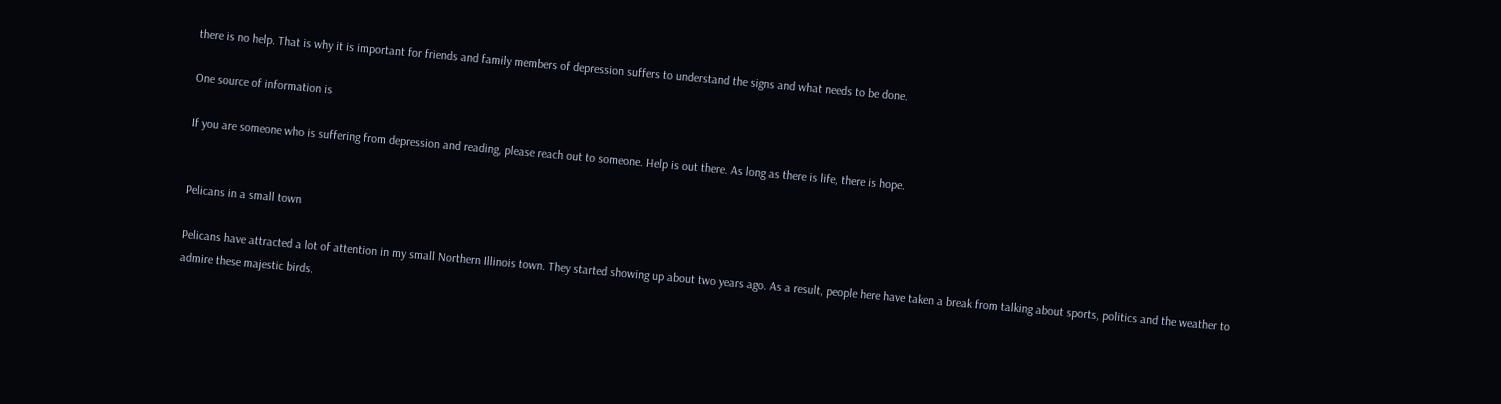there is no help. That is why it is important for friends and family members of depression suffers to understand the signs and what needs to be done.

One source of information is

If you are someone who is suffering from depression and reading, please reach out to someone. Help is out there. As long as there is life, there is hope.


Pelicans in a small town

Pelicans have attracted a lot of attention in my small Northern Illinois town. They started showing up about two years ago. As a result, people here have taken a break from talking about sports, politics and the weather to admire these majestic birds.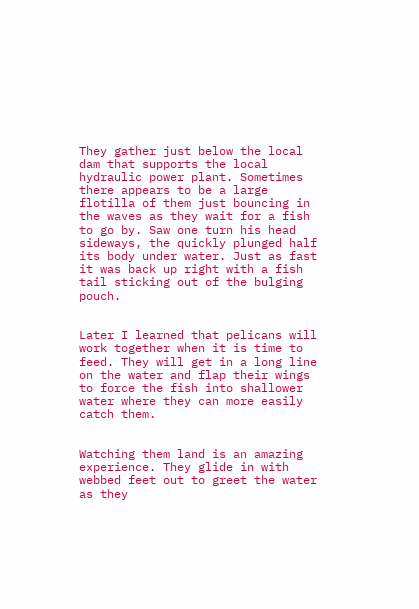They gather just below the local dam that supports the local hydraulic power plant. Sometimes there appears to be a large flotilla of them just bouncing in the waves as they wait for a fish to go by. Saw one turn his head sideways, the quickly plunged half its body under water. Just as fast it was back up right with a fish tail sticking out of the bulging pouch.


Later I learned that pelicans will work together when it is time to feed. They will get in a long line on the water and flap their wings to force the fish into shallower water where they can more easily catch them.


Watching them land is an amazing experience. They glide in with webbed feet out to greet the water as they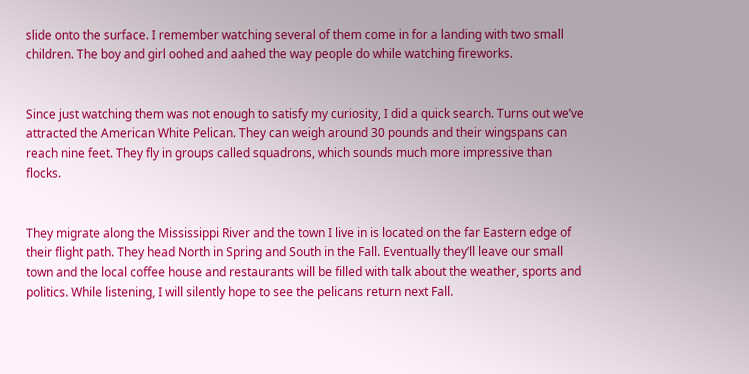slide onto the surface. I remember watching several of them come in for a landing with two small children. The boy and girl oohed and aahed the way people do while watching fireworks.


Since just watching them was not enough to satisfy my curiosity, I did a quick search. Turns out we’ve attracted the American White Pelican. They can weigh around 30 pounds and their wingspans can reach nine feet. They fly in groups called squadrons, which sounds much more impressive than flocks.


They migrate along the Mississippi River and the town I live in is located on the far Eastern edge of their flight path. They head North in Spring and South in the Fall. Eventually they’ll leave our small town and the local coffee house and restaurants will be filled with talk about the weather, sports and politics. While listening, I will silently hope to see the pelicans return next Fall.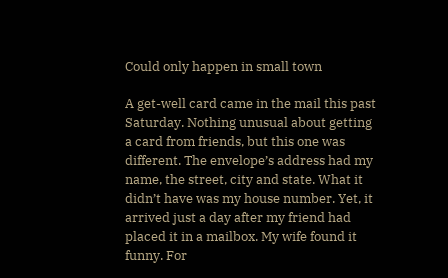Could only happen in small town

A get-well card came in the mail this past Saturday. Nothing unusual about getting a card from friends, but this one was different. The envelope’s address had my name, the street, city and state. What it didn’t have was my house number. Yet, it arrived just a day after my friend had placed it in a mailbox. My wife found it funny. For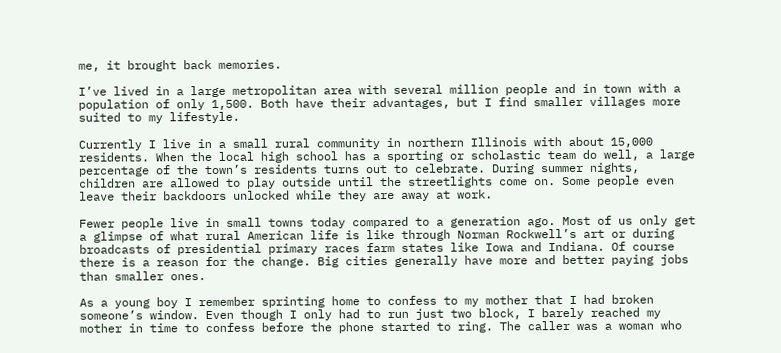me, it brought back memories.

I’ve lived in a large metropolitan area with several million people and in town with a population of only 1,500. Both have their advantages, but I find smaller villages more suited to my lifestyle.

Currently I live in a small rural community in northern Illinois with about 15,000 residents. When the local high school has a sporting or scholastic team do well, a large percentage of the town’s residents turns out to celebrate. During summer nights, children are allowed to play outside until the streetlights come on. Some people even leave their backdoors unlocked while they are away at work.

Fewer people live in small towns today compared to a generation ago. Most of us only get a glimpse of what rural American life is like through Norman Rockwell’s art or during broadcasts of presidential primary races farm states like Iowa and Indiana. Of course there is a reason for the change. Big cities generally have more and better paying jobs than smaller ones.

As a young boy I remember sprinting home to confess to my mother that I had broken someone’s window. Even though I only had to run just two block, I barely reached my mother in time to confess before the phone started to ring. The caller was a woman who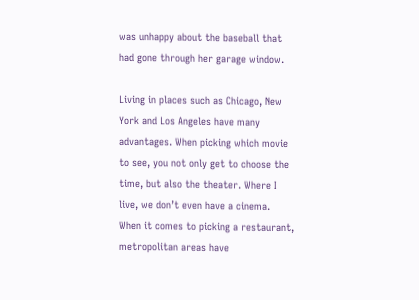was unhappy about the baseball that had gone through her garage window.

Living in places such as Chicago, New York and Los Angeles have many advantages. When picking which movie to see, you not only get to choose the time, but also the theater. Where I live, we don’t even have a cinema. When it comes to picking a restaurant, metropolitan areas have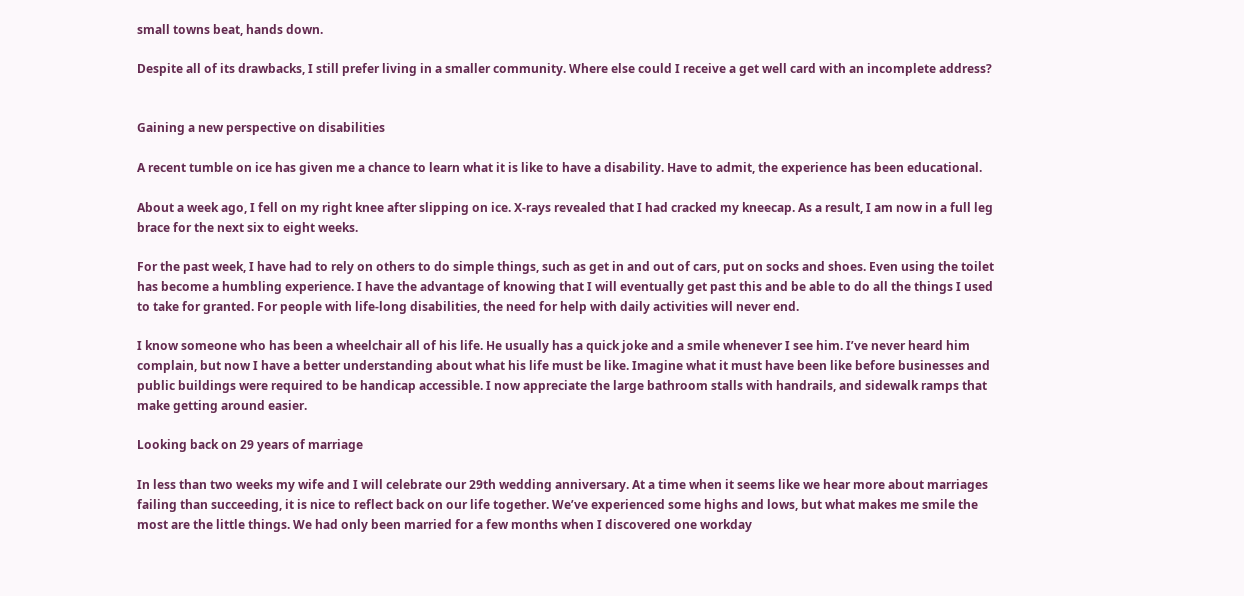small towns beat, hands down.

Despite all of its drawbacks, I still prefer living in a smaller community. Where else could I receive a get well card with an incomplete address?


Gaining a new perspective on disabilities

A recent tumble on ice has given me a chance to learn what it is like to have a disability. Have to admit, the experience has been educational.

About a week ago, I fell on my right knee after slipping on ice. X-rays revealed that I had cracked my kneecap. As a result, I am now in a full leg brace for the next six to eight weeks.

For the past week, I have had to rely on others to do simple things, such as get in and out of cars, put on socks and shoes. Even using the toilet has become a humbling experience. I have the advantage of knowing that I will eventually get past this and be able to do all the things I used to take for granted. For people with life-long disabilities, the need for help with daily activities will never end.

I know someone who has been a wheelchair all of his life. He usually has a quick joke and a smile whenever I see him. I’ve never heard him complain, but now I have a better understanding about what his life must be like. Imagine what it must have been like before businesses and public buildings were required to be handicap accessible. I now appreciate the large bathroom stalls with handrails, and sidewalk ramps that make getting around easier.

Looking back on 29 years of marriage

In less than two weeks my wife and I will celebrate our 29th wedding anniversary. At a time when it seems like we hear more about marriages failing than succeeding, it is nice to reflect back on our life together. We’ve experienced some highs and lows, but what makes me smile the most are the little things. We had only been married for a few months when I discovered one workday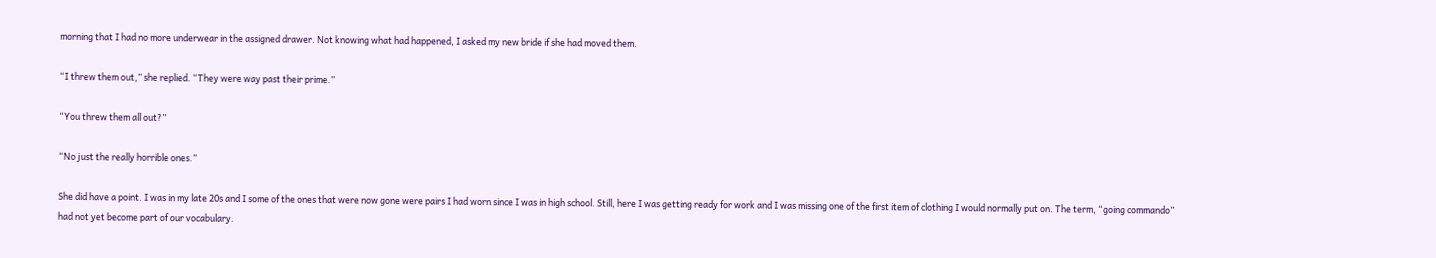morning that I had no more underwear in the assigned drawer. Not knowing what had happened, I asked my new bride if she had moved them.

“I threw them out,” she replied. “They were way past their prime.”

“You threw them all out?”

“No just the really horrible ones.”

She did have a point. I was in my late 20s and I some of the ones that were now gone were pairs I had worn since I was in high school. Still, here I was getting ready for work and I was missing one of the first item of clothing I would normally put on. The term, “going commando” had not yet become part of our vocabulary.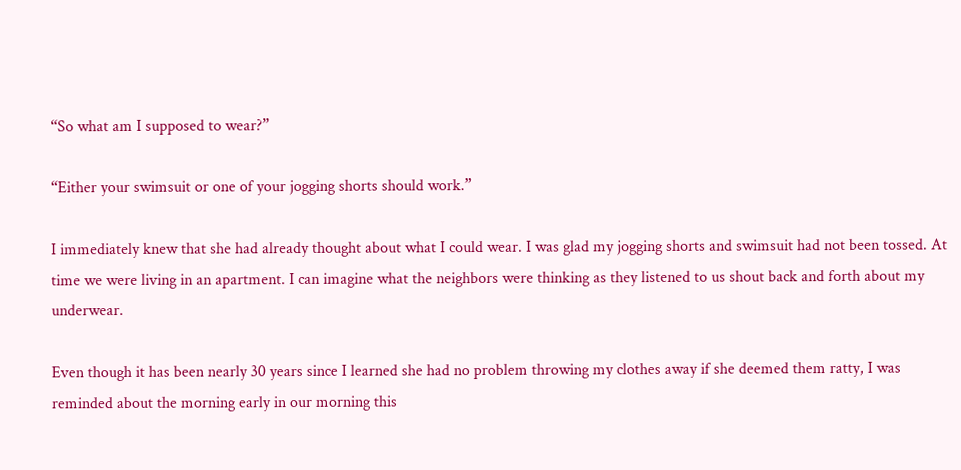“So what am I supposed to wear?”

“Either your swimsuit or one of your jogging shorts should work.”

I immediately knew that she had already thought about what I could wear. I was glad my jogging shorts and swimsuit had not been tossed. At time we were living in an apartment. I can imagine what the neighbors were thinking as they listened to us shout back and forth about my underwear.

Even though it has been nearly 30 years since I learned she had no problem throwing my clothes away if she deemed them ratty, I was reminded about the morning early in our morning this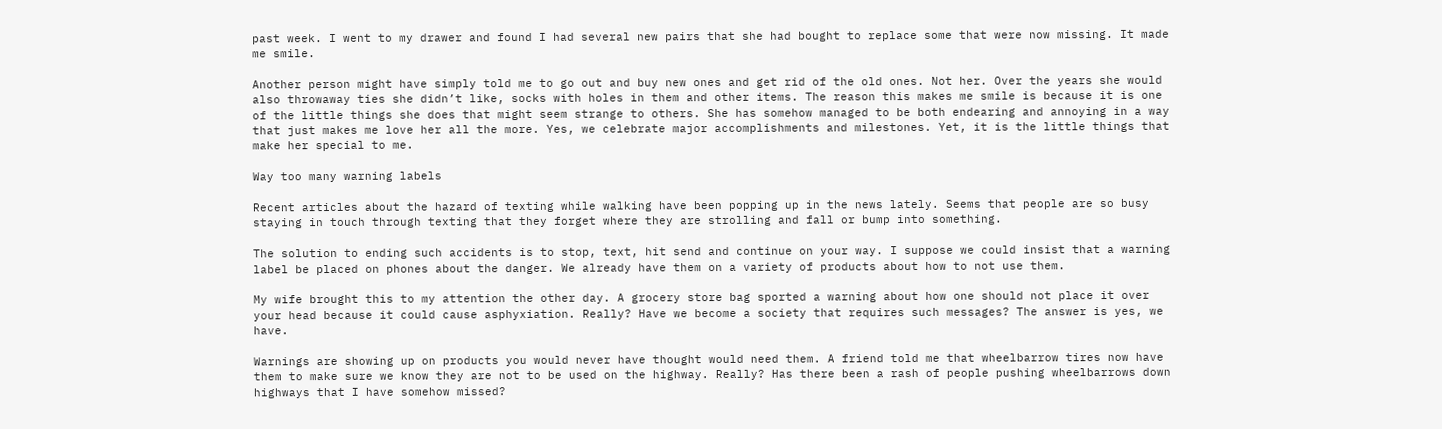past week. I went to my drawer and found I had several new pairs that she had bought to replace some that were now missing. It made me smile.

Another person might have simply told me to go out and buy new ones and get rid of the old ones. Not her. Over the years she would also throwaway ties she didn’t like, socks with holes in them and other items. The reason this makes me smile is because it is one of the little things she does that might seem strange to others. She has somehow managed to be both endearing and annoying in a way that just makes me love her all the more. Yes, we celebrate major accomplishments and milestones. Yet, it is the little things that make her special to me.

Way too many warning labels

Recent articles about the hazard of texting while walking have been popping up in the news lately. Seems that people are so busy staying in touch through texting that they forget where they are strolling and fall or bump into something.

The solution to ending such accidents is to stop, text, hit send and continue on your way. I suppose we could insist that a warning label be placed on phones about the danger. We already have them on a variety of products about how to not use them.

My wife brought this to my attention the other day. A grocery store bag sported a warning about how one should not place it over your head because it could cause asphyxiation. Really? Have we become a society that requires such messages? The answer is yes, we have.

Warnings are showing up on products you would never have thought would need them. A friend told me that wheelbarrow tires now have them to make sure we know they are not to be used on the highway. Really? Has there been a rash of people pushing wheelbarrows down highways that I have somehow missed?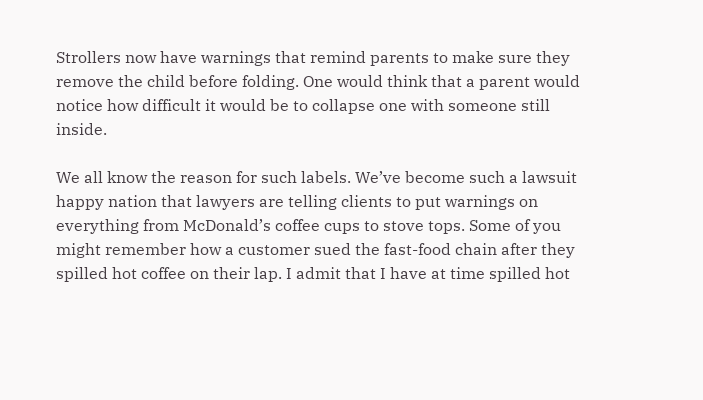Strollers now have warnings that remind parents to make sure they remove the child before folding. One would think that a parent would notice how difficult it would be to collapse one with someone still inside.

We all know the reason for such labels. We’ve become such a lawsuit happy nation that lawyers are telling clients to put warnings on everything from McDonald’s coffee cups to stove tops. Some of you might remember how a customer sued the fast-food chain after they spilled hot coffee on their lap. I admit that I have at time spilled hot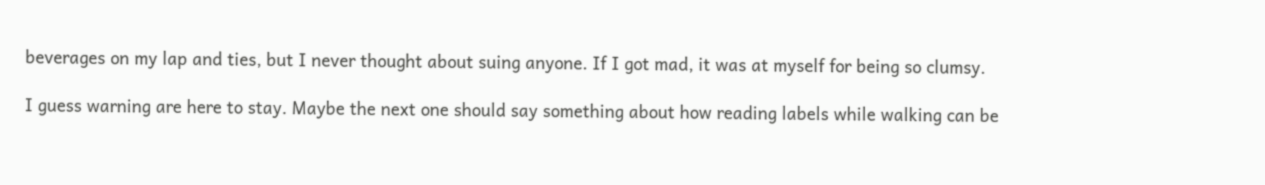beverages on my lap and ties, but I never thought about suing anyone. If I got mad, it was at myself for being so clumsy.

I guess warning are here to stay. Maybe the next one should say something about how reading labels while walking can be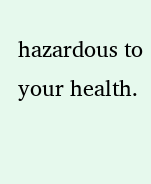hazardous to your health.